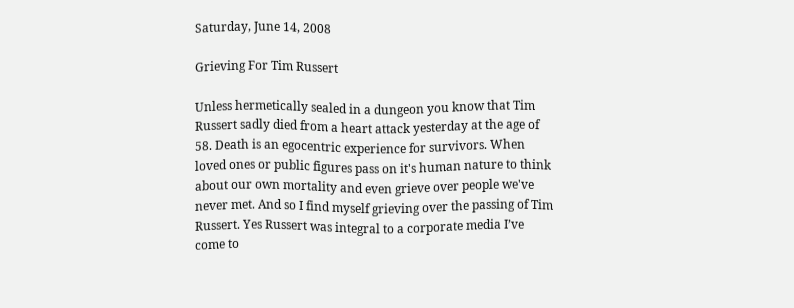Saturday, June 14, 2008

Grieving For Tim Russert

Unless hermetically sealed in a dungeon you know that Tim Russert sadly died from a heart attack yesterday at the age of 58. Death is an egocentric experience for survivors. When loved ones or public figures pass on it's human nature to think about our own mortality and even grieve over people we've never met. And so I find myself grieving over the passing of Tim Russert. Yes Russert was integral to a corporate media I’ve come to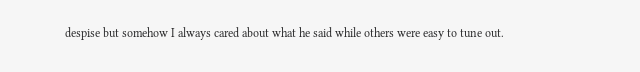despise but somehow I always cared about what he said while others were easy to tune out.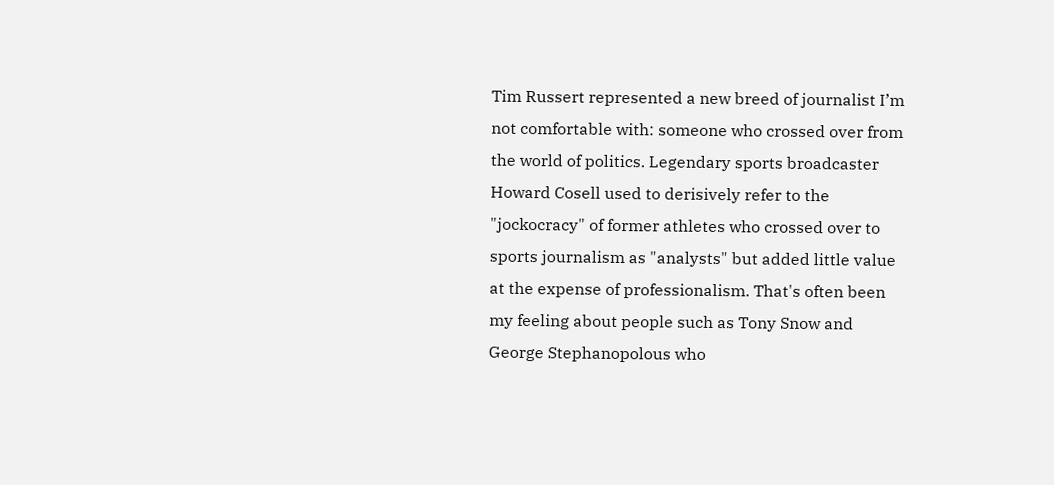Tim Russert represented a new breed of journalist I’m not comfortable with: someone who crossed over from the world of politics. Legendary sports broadcaster Howard Cosell used to derisively refer to the "jockocracy" of former athletes who crossed over to sports journalism as "analysts" but added little value at the expense of professionalism. That's often been my feeling about people such as Tony Snow and George Stephanopolous who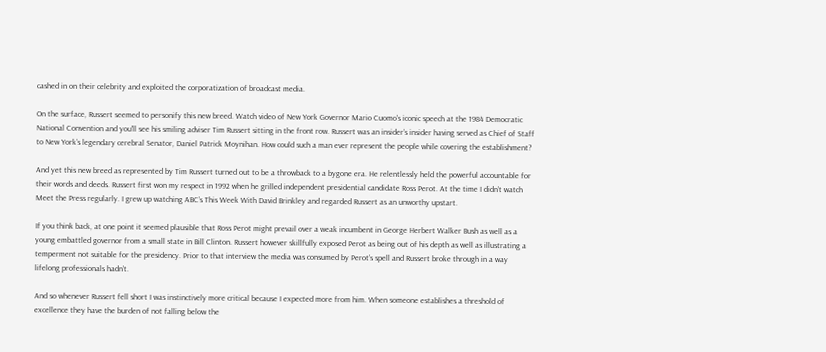cashed in on their celebrity and exploited the corporatization of broadcast media.

On the surface, Russert seemed to personify this new breed. Watch video of New York Governor Mario Cuomo's iconic speech at the 1984 Democratic National Convention and you'll see his smiling adviser Tim Russert sitting in the front row. Russert was an insider’s insider having served as Chief of Staff to New York’s legendary cerebral Senator, Daniel Patrick Moynihan. How could such a man ever represent the people while covering the establishment?

And yet this new breed as represented by Tim Russert turned out to be a throwback to a bygone era. He relentlessly held the powerful accountable for their words and deeds. Russert first won my respect in 1992 when he grilled independent presidential candidate Ross Perot. At the time I didn’t watch Meet the Press regularly. I grew up watching ABC’s This Week With David Brinkley and regarded Russert as an unworthy upstart.

If you think back, at one point it seemed plausible that Ross Perot might prevail over a weak incumbent in George Herbert Walker Bush as well as a young embattled governor from a small state in Bill Clinton. Russert however skillfully exposed Perot as being out of his depth as well as illustrating a temperment not suitable for the presidency. Prior to that interview the media was consumed by Perot’s spell and Russert broke through in a way lifelong professionals hadn’t.

And so whenever Russert fell short I was instinctively more critical because I expected more from him. When someone establishes a threshold of excellence they have the burden of not falling below the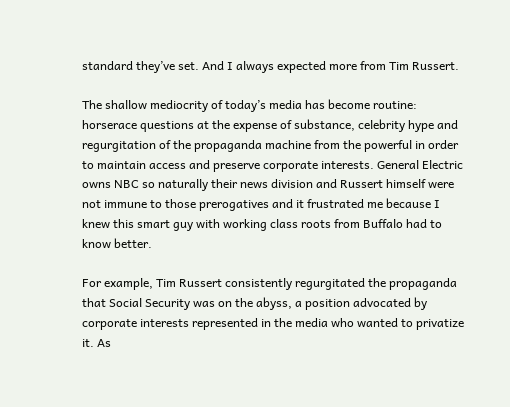standard they’ve set. And I always expected more from Tim Russert.

The shallow mediocrity of today’s media has become routine: horserace questions at the expense of substance, celebrity hype and regurgitation of the propaganda machine from the powerful in order to maintain access and preserve corporate interests. General Electric owns NBC so naturally their news division and Russert himself were not immune to those prerogatives and it frustrated me because I knew this smart guy with working class roots from Buffalo had to know better.

For example, Tim Russert consistently regurgitated the propaganda that Social Security was on the abyss, a position advocated by corporate interests represented in the media who wanted to privatize it. As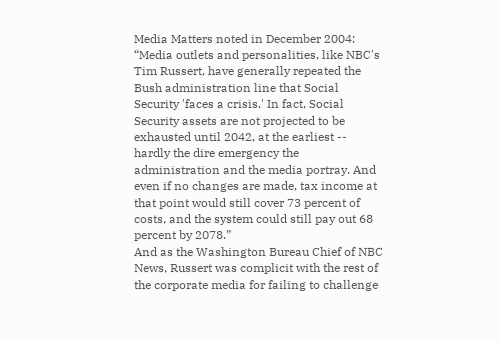Media Matters noted in December 2004:
“Media outlets and personalities, like NBC's Tim Russert, have generally repeated the Bush administration line that Social Security 'faces a crisis.' In fact, Social Security assets are not projected to be exhausted until 2042, at the earliest -- hardly the dire emergency the administration and the media portray. And even if no changes are made, tax income at that point would still cover 73 percent of costs, and the system could still pay out 68 percent by 2078.”
And as the Washington Bureau Chief of NBC News, Russert was complicit with the rest of the corporate media for failing to challenge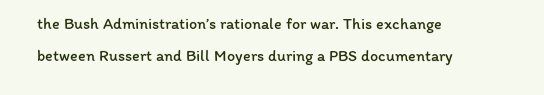the Bush Administration’s rationale for war. This exchange between Russert and Bill Moyers during a PBS documentary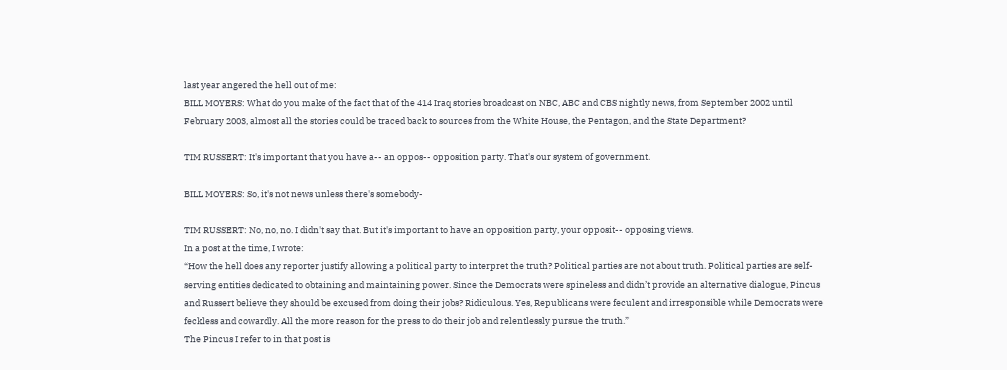last year angered the hell out of me:
BILL MOYERS: What do you make of the fact that of the 414 Iraq stories broadcast on NBC, ABC and CBS nightly news, from September 2002 until February 2003, almost all the stories could be traced back to sources from the White House, the Pentagon, and the State Department?

TIM RUSSERT: It's important that you have a-- an oppos-- opposition party. That's our system of government.

BILL MOYERS: So, it's not news unless there's somebody-

TIM RUSSERT: No, no, no. I didn't say that. But it's important to have an opposition party, your opposit-- opposing views.
In a post at the time, I wrote:
“How the hell does any reporter justify allowing a political party to interpret the truth? Political parties are not about truth. Political parties are self-serving entities dedicated to obtaining and maintaining power. Since the Democrats were spineless and didn’t provide an alternative dialogue, Pincus and Russert believe they should be excused from doing their jobs? Ridiculous. Yes, Republicans were feculent and irresponsible while Democrats were feckless and cowardly. All the more reason for the press to do their job and relentlessly pursue the truth.”
The Pincus I refer to in that post is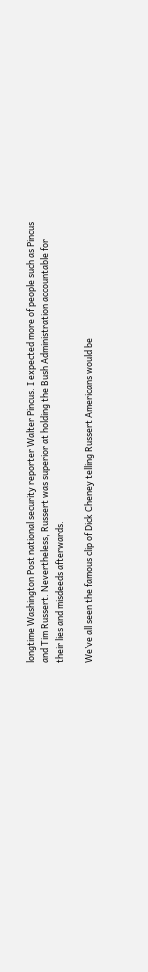longtime Washington Post national security reporter Walter Pincus. I expected more of people such as Pincus and Tim Russert. Nevertheless, Russert was superior at holding the Bush Administration accountable for their lies and misdeeds afterwards.

We’ve all seen the famous clip of Dick Cheney telling Russert Americans would be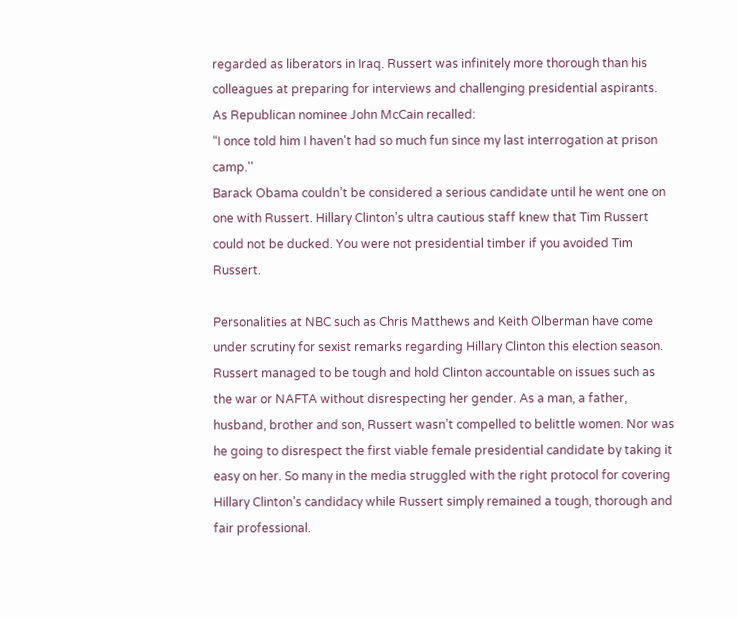regarded as liberators in Iraq. Russert was infinitely more thorough than his colleagues at preparing for interviews and challenging presidential aspirants. As Republican nominee John McCain recalled:
“I once told him I haven't had so much fun since my last interrogation at prison camp.''
Barack Obama couldn’t be considered a serious candidate until he went one on one with Russert. Hillary Clinton’s ultra cautious staff knew that Tim Russert could not be ducked. You were not presidential timber if you avoided Tim Russert.

Personalities at NBC such as Chris Matthews and Keith Olberman have come under scrutiny for sexist remarks regarding Hillary Clinton this election season. Russert managed to be tough and hold Clinton accountable on issues such as the war or NAFTA without disrespecting her gender. As a man, a father, husband, brother and son, Russert wasn’t compelled to belittle women. Nor was he going to disrespect the first viable female presidential candidate by taking it easy on her. So many in the media struggled with the right protocol for covering Hillary Clinton’s candidacy while Russert simply remained a tough, thorough and fair professional.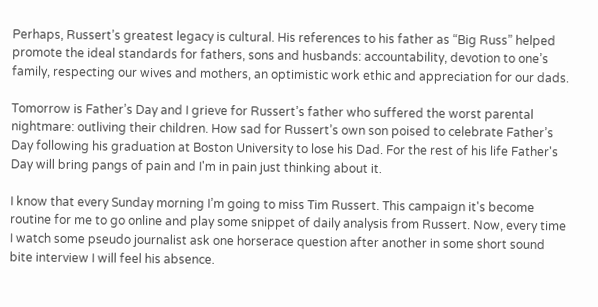Perhaps, Russert’s greatest legacy is cultural. His references to his father as “Big Russ” helped promote the ideal standards for fathers, sons and husbands: accountability, devotion to one’s family, respecting our wives and mothers, an optimistic work ethic and appreciation for our dads.

Tomorrow is Father’s Day and I grieve for Russert’s father who suffered the worst parental nightmare: outliving their children. How sad for Russert’s own son poised to celebrate Father’s Day following his graduation at Boston University to lose his Dad. For the rest of his life Father's Day will bring pangs of pain and I'm in pain just thinking about it.

I know that every Sunday morning I’m going to miss Tim Russert. This campaign it's become routine for me to go online and play some snippet of daily analysis from Russert. Now, every time I watch some pseudo journalist ask one horserace question after another in some short sound bite interview I will feel his absence.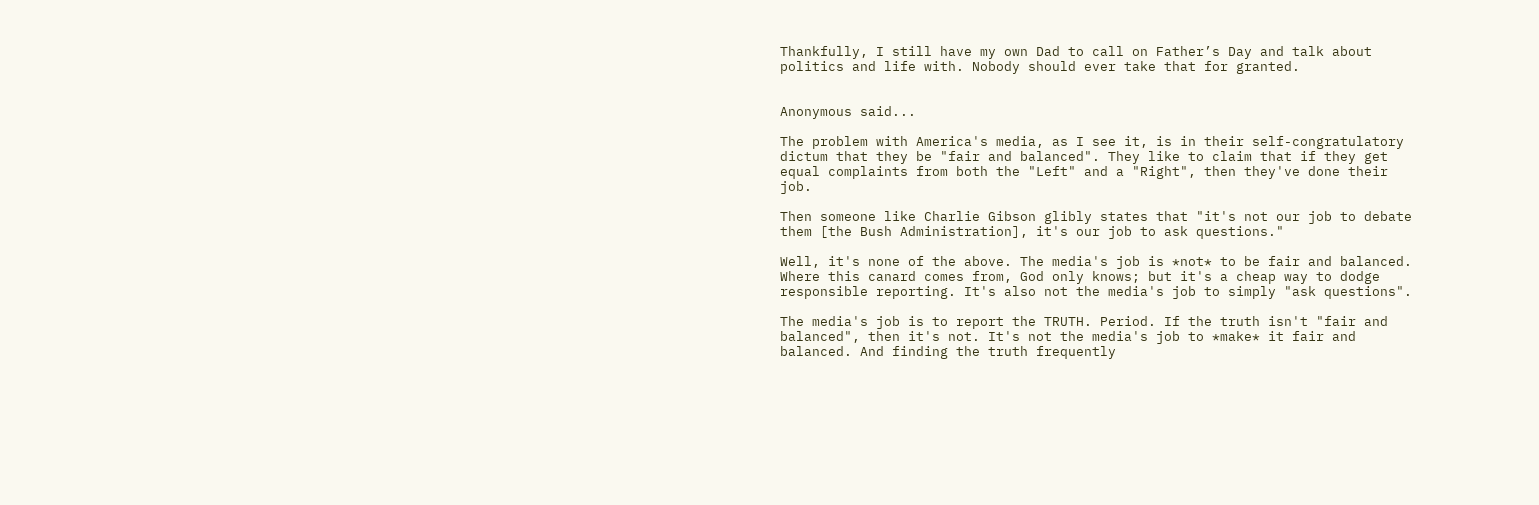Thankfully, I still have my own Dad to call on Father’s Day and talk about politics and life with. Nobody should ever take that for granted.


Anonymous said...

The problem with America's media, as I see it, is in their self-congratulatory dictum that they be "fair and balanced". They like to claim that if they get equal complaints from both the "Left" and a "Right", then they've done their job.

Then someone like Charlie Gibson glibly states that "it's not our job to debate them [the Bush Administration], it's our job to ask questions."

Well, it's none of the above. The media's job is *not* to be fair and balanced. Where this canard comes from, God only knows; but it's a cheap way to dodge responsible reporting. It's also not the media's job to simply "ask questions".

The media's job is to report the TRUTH. Period. If the truth isn't "fair and balanced", then it's not. It's not the media's job to *make* it fair and balanced. And finding the truth frequently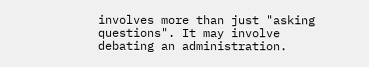involves more than just "asking questions". It may involve debating an administration.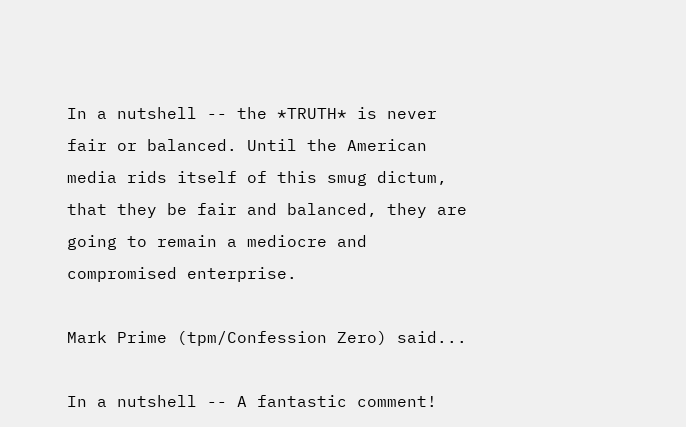In a nutshell -- the *TRUTH* is never fair or balanced. Until the American media rids itself of this smug dictum, that they be fair and balanced, they are going to remain a mediocre and compromised enterprise.

Mark Prime (tpm/Confession Zero) said...

In a nutshell -- A fantastic comment!